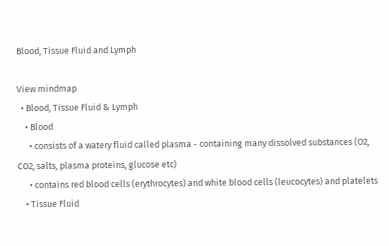Blood, Tissue Fluid and Lymph

View mindmap
  • Blood, Tissue Fluid & Lymph
    • Blood
      • consists of a watery fluid called plasma - containing many dissolved substances (O2, CO2, salts, plasma proteins, glucose etc)
      • contains red blood cells (erythrocytes) and white blood cells (leucocytes) and platelets
    • Tissue Fluid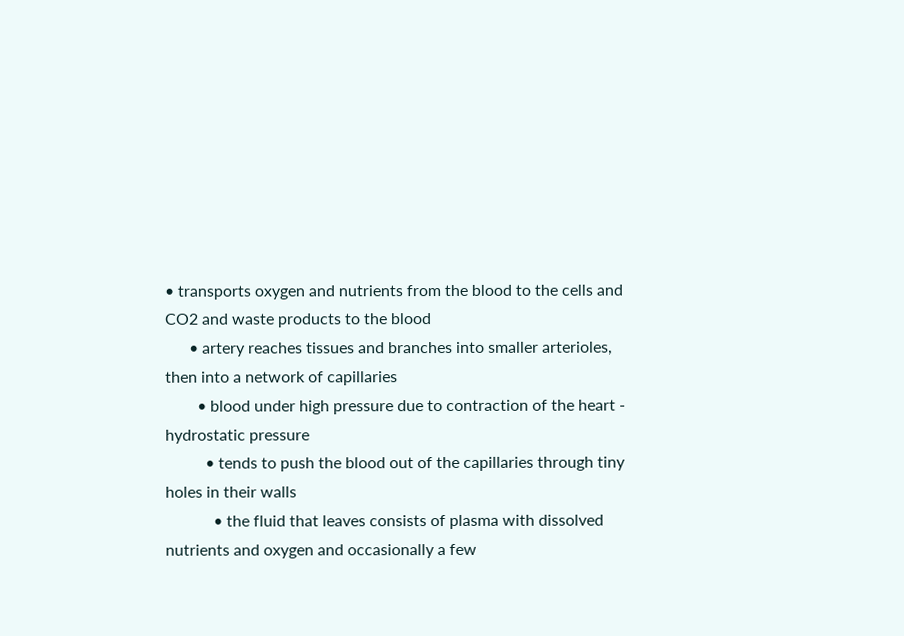• transports oxygen and nutrients from the blood to the cells and CO2 and waste products to the blood
      • artery reaches tissues and branches into smaller arterioles, then into a network of capillaries
        • blood under high pressure due to contraction of the heart - hydrostatic pressure
          • tends to push the blood out of the capillaries through tiny holes in their walls
            • the fluid that leaves consists of plasma with dissolved nutrients and oxygen and occasionally a few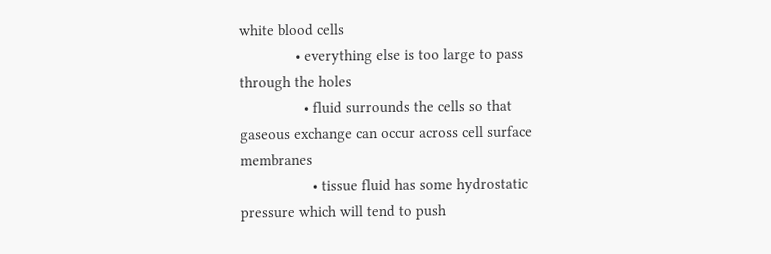white blood cells
              • everything else is too large to pass through the holes
                • fluid surrounds the cells so that gaseous exchange can occur across cell surface membranes
                  • tissue fluid has some hydrostatic pressure which will tend to push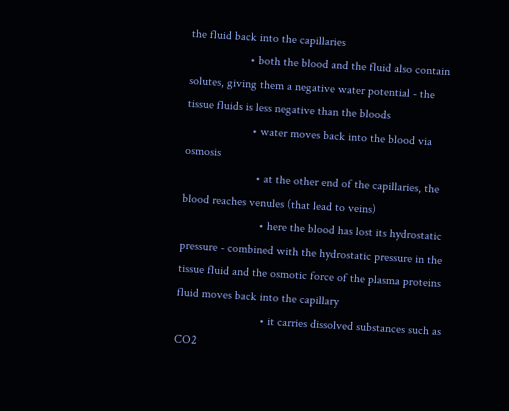the fluid back into the capillaries
                    • both the blood and the fluid also contain solutes, giving them a negative water potential - the tissue fluids is less negative than the bloods
                      • water moves back into the blood via osmosis
                        • at the other end of the capillaries, the blood reaches venules (that lead to veins)
                          • here the blood has lost its hydrostatic pressure - combined with the hydrostatic pressure in the tissue fluid and the osmotic force of the plasma proteins fluid moves back into the capillary
                            • it carries dissolved substances such as CO2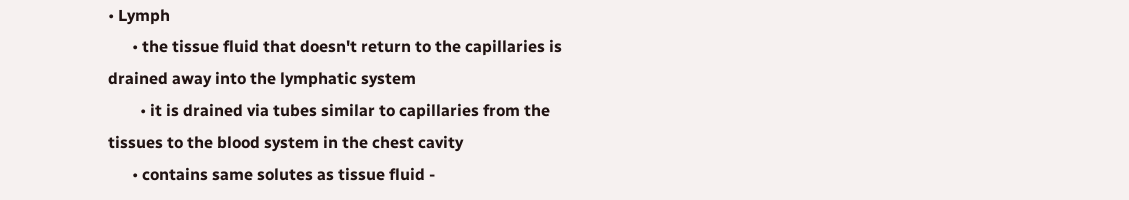• Lymph
      • the tissue fluid that doesn't return to the capillaries is drained away into the lymphatic system
        • it is drained via tubes similar to capillaries from the tissues to the blood system in the chest cavity
      • contains same solutes as tissue fluid -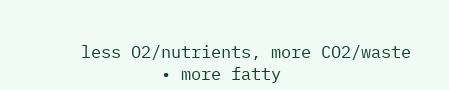less O2/nutrients, more CO2/waste
        • more fatty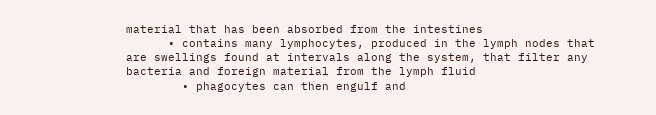material that has been absorbed from the intestines
      • contains many lymphocytes, produced in the lymph nodes that are swellings found at intervals along the system, that filter any bacteria and foreign material from the lymph fluid
        • phagocytes can then engulf and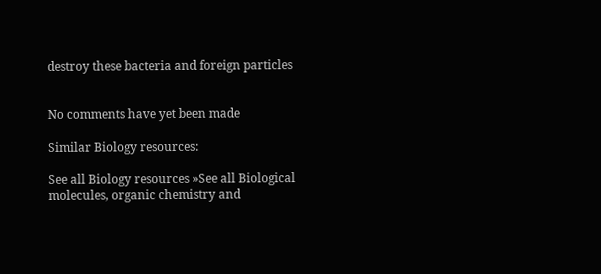destroy these bacteria and foreign particles


No comments have yet been made

Similar Biology resources:

See all Biology resources »See all Biological molecules, organic chemistry and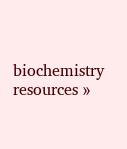biochemistry resources »